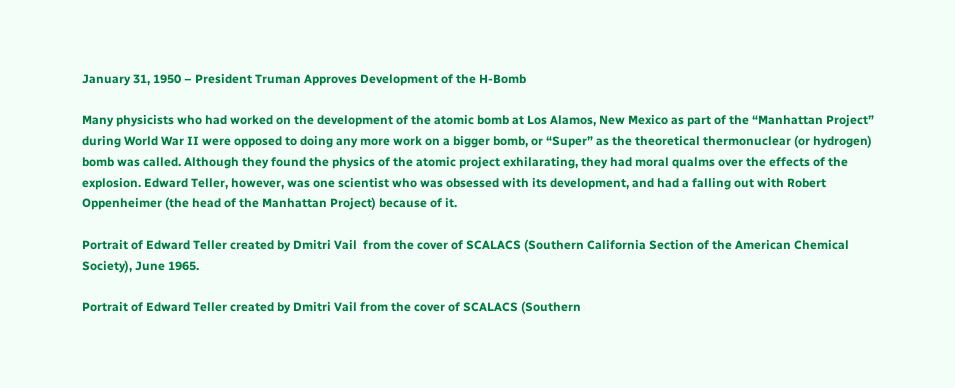January 31, 1950 – President Truman Approves Development of the H-Bomb

Many physicists who had worked on the development of the atomic bomb at Los Alamos, New Mexico as part of the “Manhattan Project” during World War II were opposed to doing any more work on a bigger bomb, or “Super” as the theoretical thermonuclear (or hydrogen) bomb was called. Although they found the physics of the atomic project exhilarating, they had moral qualms over the effects of the explosion. Edward Teller, however, was one scientist who was obsessed with its development, and had a falling out with Robert Oppenheimer (the head of the Manhattan Project) because of it.

Portrait of Edward Teller created by Dmitri Vail  from the cover of SCALACS (Southern California Section of the American Chemical Society), June 1965.

Portrait of Edward Teller created by Dmitri Vail from the cover of SCALACS (Southern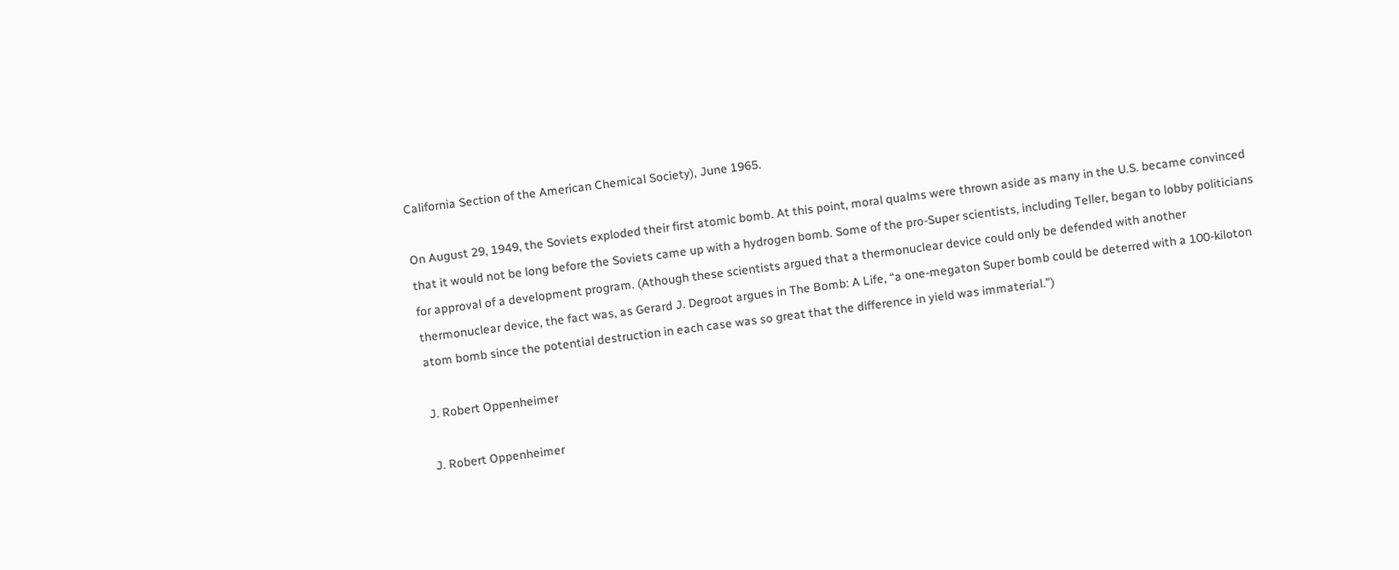California Section of the American Chemical Society), June 1965.

On August 29, 1949, the Soviets exploded their first atomic bomb. At this point, moral qualms were thrown aside as many in the U.S. became convinced that it would not be long before the Soviets came up with a hydrogen bomb. Some of the pro-Super scientists, including Teller, began to lobby politicians for approval of a development program. (Athough these scientists argued that a thermonuclear device could only be defended with another thermonuclear device, the fact was, as Gerard J. Degroot argues in The Bomb: A Life, “a one-megaton Super bomb could be deterred with a 100-kiloton atom bomb since the potential destruction in each case was so great that the difference in yield was immaterial.”)

J. Robert Oppenheimer

J. Robert Oppenheimer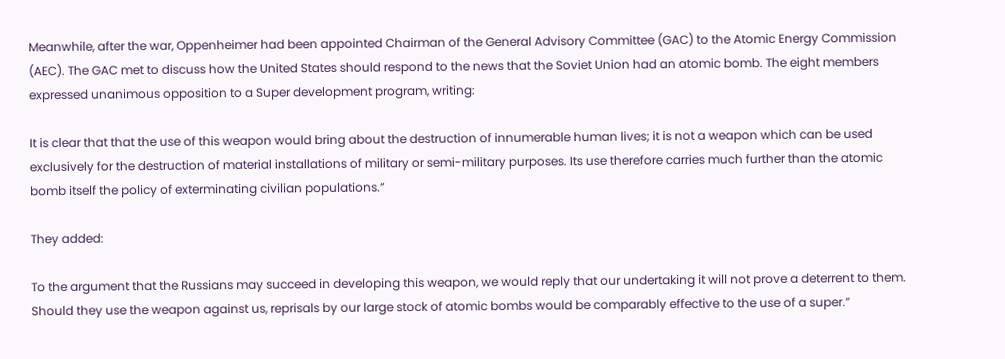Meanwhile, after the war, Oppenheimer had been appointed Chairman of the General Advisory Committee (GAC) to the Atomic Energy Commission (AEC). The GAC met to discuss how the United States should respond to the news that the Soviet Union had an atomic bomb. The eight members expressed unanimous opposition to a Super development program, writing:

It is clear that that the use of this weapon would bring about the destruction of innumerable human lives; it is not a weapon which can be used exclusively for the destruction of material installations of military or semi-military purposes. Its use therefore carries much further than the atomic bomb itself the policy of exterminating civilian populations.”

They added:

To the argument that the Russians may succeed in developing this weapon, we would reply that our undertaking it will not prove a deterrent to them. Should they use the weapon against us, reprisals by our large stock of atomic bombs would be comparably effective to the use of a super.”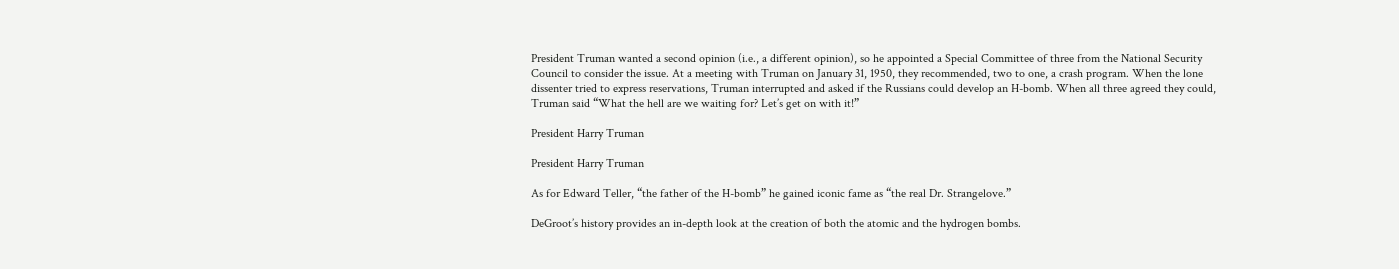President Truman wanted a second opinion (i.e., a different opinion), so he appointed a Special Committee of three from the National Security Council to consider the issue. At a meeting with Truman on January 31, 1950, they recommended, two to one, a crash program. When the lone dissenter tried to express reservations, Truman interrupted and asked if the Russians could develop an H-bomb. When all three agreed they could, Truman said “What the hell are we waiting for? Let’s get on with it!”

President Harry Truman

President Harry Truman

As for Edward Teller, “the father of the H-bomb” he gained iconic fame as “the real Dr. Strangelove.”

DeGroot’s history provides an in-depth look at the creation of both the atomic and the hydrogen bombs.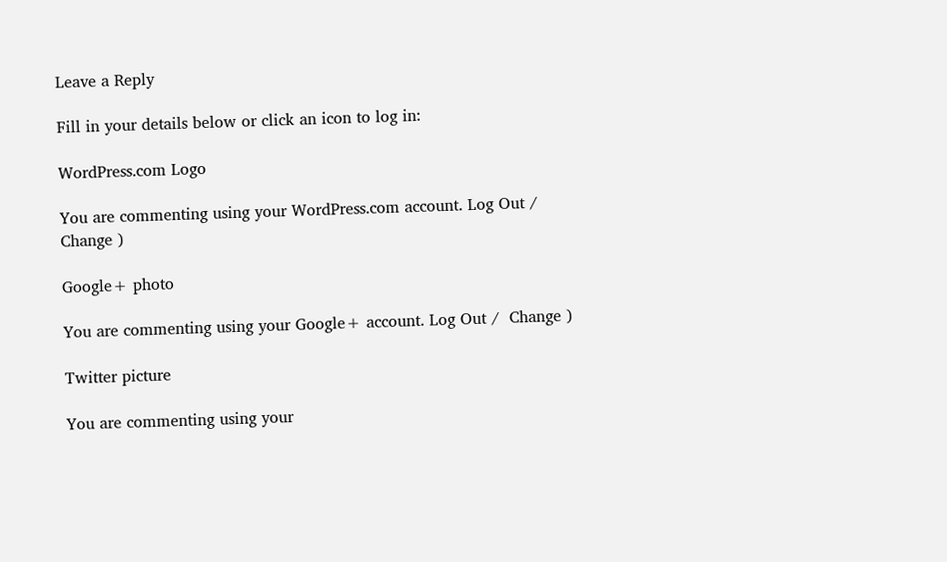Leave a Reply

Fill in your details below or click an icon to log in:

WordPress.com Logo

You are commenting using your WordPress.com account. Log Out /  Change )

Google+ photo

You are commenting using your Google+ account. Log Out /  Change )

Twitter picture

You are commenting using your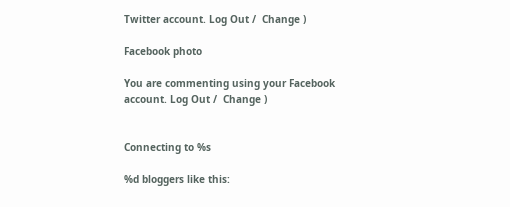Twitter account. Log Out /  Change )

Facebook photo

You are commenting using your Facebook account. Log Out /  Change )


Connecting to %s

%d bloggers like this: